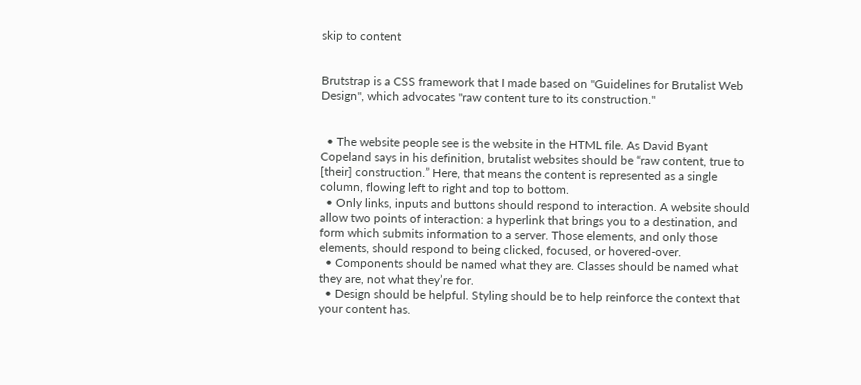skip to content


Brutstrap is a CSS framework that I made based on "Guidelines for Brutalist Web Design", which advocates "raw content ture to its construction."


  • The website people see is the website in the HTML file. As David Byant Copeland says in his definition, brutalist websites should be “raw content, true to [their] construction.” Here, that means the content is represented as a single column, flowing left to right and top to bottom.
  • Only links, inputs and buttons should respond to interaction. A website should allow two points of interaction: a hyperlink that brings you to a destination, and form which submits information to a server. Those elements, and only those elements, should respond to being clicked, focused, or hovered-over.
  • Components should be named what they are. Classes should be named what they are, not what they’re for.
  • Design should be helpful. Styling should be to help reinforce the context that your content has.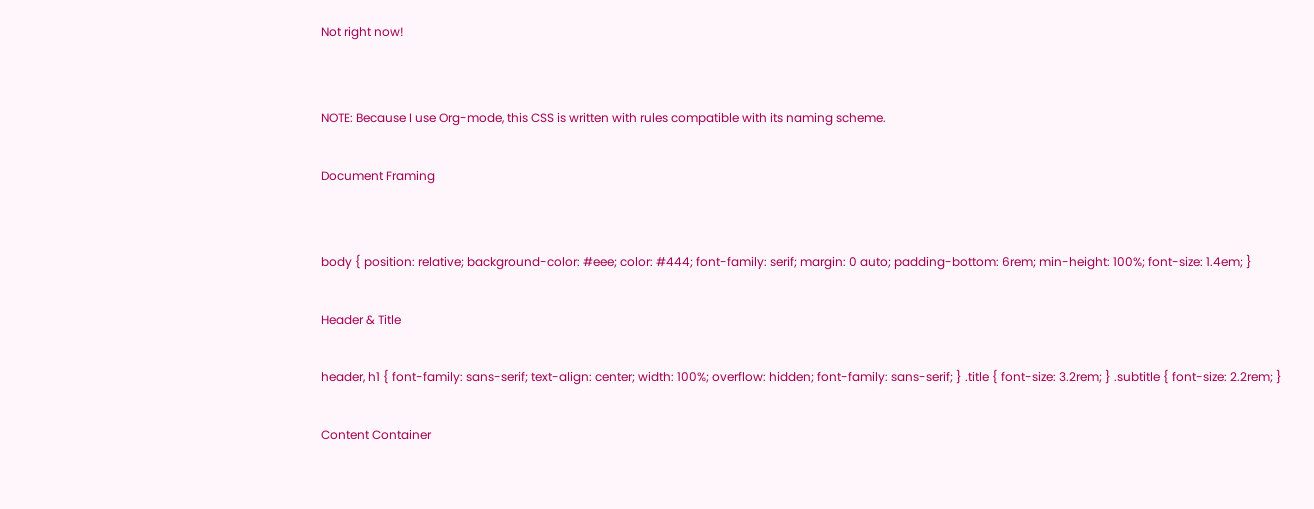Not right now!


NOTE: Because I use Org-mode, this CSS is written with rules compatible with its naming scheme.

Document Framing


body { position: relative; background-color: #eee; color: #444; font-family: serif; margin: 0 auto; padding-bottom: 6rem; min-height: 100%; font-size: 1.4em; }

Header & Title

header, h1 { font-family: sans-serif; text-align: center; width: 100%; overflow: hidden; font-family: sans-serif; } .title { font-size: 3.2rem; } .subtitle { font-size: 2.2rem; }

Content Container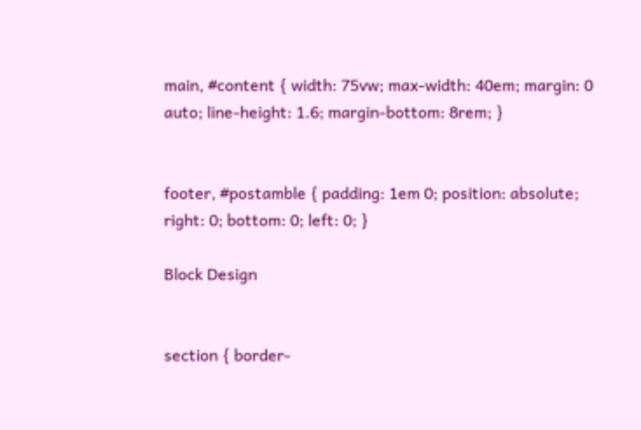main, #content { width: 75vw; max-width: 40em; margin: 0 auto; line-height: 1.6; margin-bottom: 8rem; }


footer, #postamble { padding: 1em 0; position: absolute; right: 0; bottom: 0; left: 0; }

Block Design


section { border-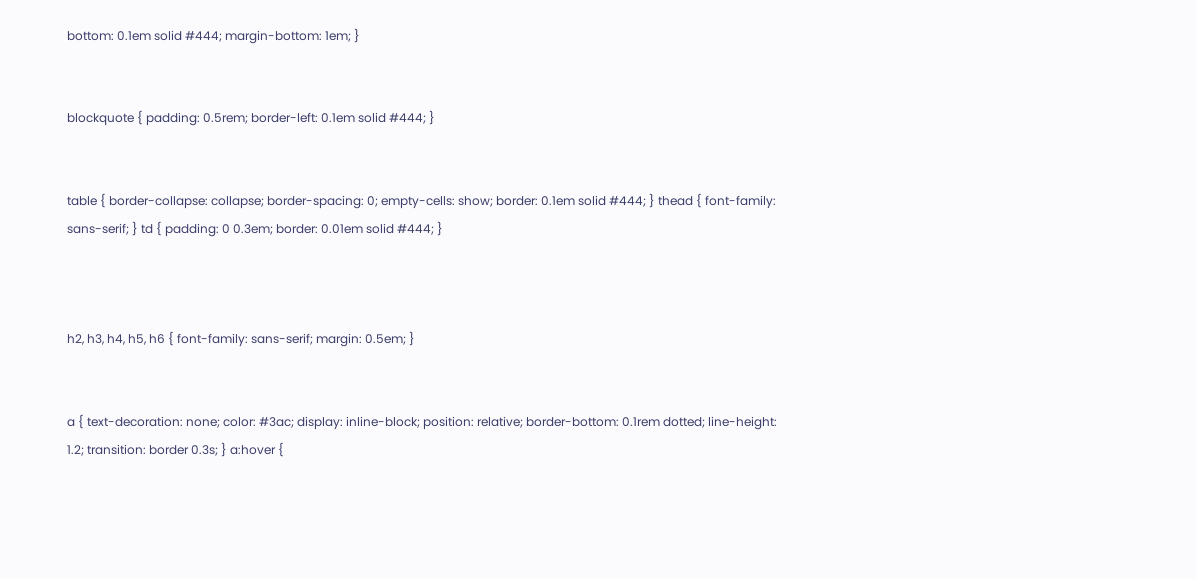bottom: 0.1em solid #444; margin-bottom: 1em; }


blockquote { padding: 0.5rem; border-left: 0.1em solid #444; }


table { border-collapse: collapse; border-spacing: 0; empty-cells: show; border: 0.1em solid #444; } thead { font-family: sans-serif; } td { padding: 0 0.3em; border: 0.01em solid #444; }



h2, h3, h4, h5, h6 { font-family: sans-serif; margin: 0.5em; }


a { text-decoration: none; color: #3ac; display: inline-block; position: relative; border-bottom: 0.1rem dotted; line-height: 1.2; transition: border 0.3s; } a:hover {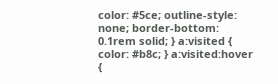color: #5ce; outline-style: none; border-bottom: 0.1rem solid; } a:visited { color: #b8c; } a:visited:hover {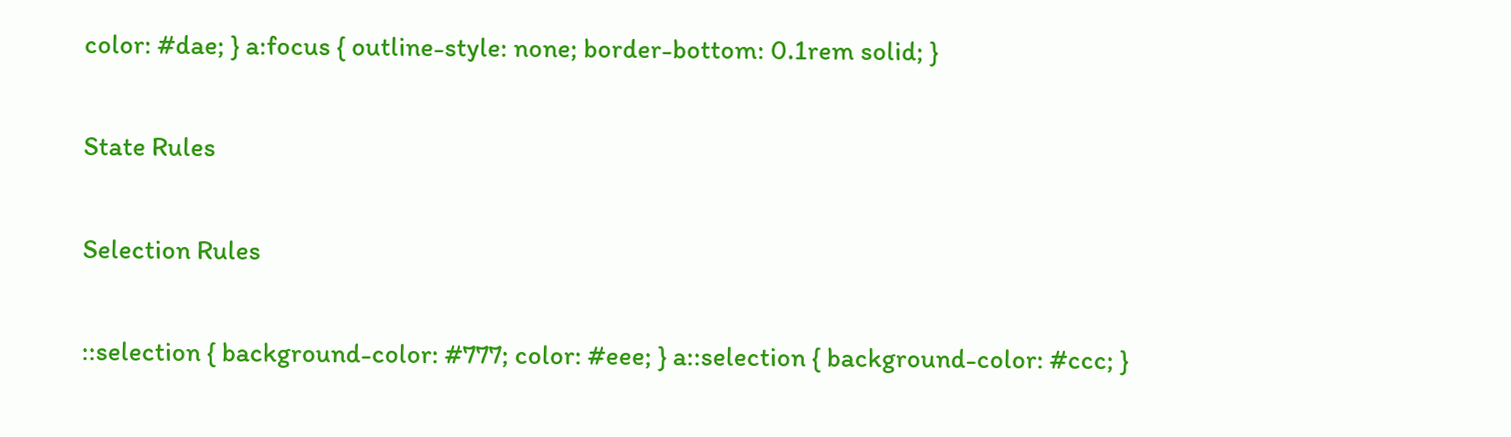color: #dae; } a:focus { outline-style: none; border-bottom: 0.1rem solid; }

State Rules

Selection Rules

::selection { background-color: #777; color: #eee; } a::selection { background-color: #ccc; }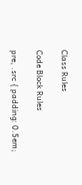Class Rules

Code Block Rules

pre, .src { padding: 0.5em;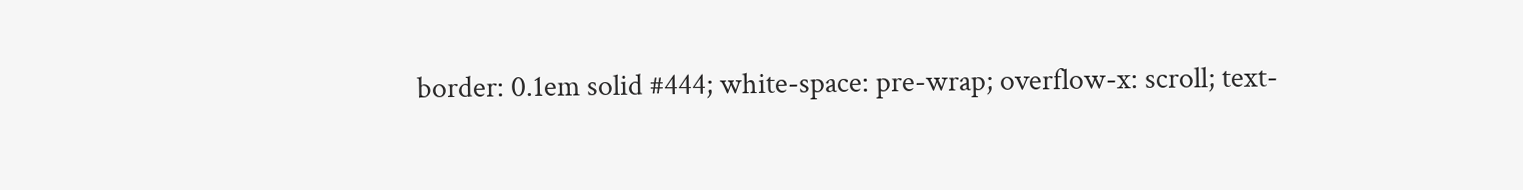border: 0.1em solid #444; white-space: pre-wrap; overflow-x: scroll; text-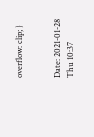overflow: clip; }


Date: 2021-01-28 Thu 10:37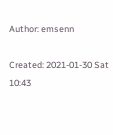Author: emsenn

Created: 2021-01-30 Sat 10:43